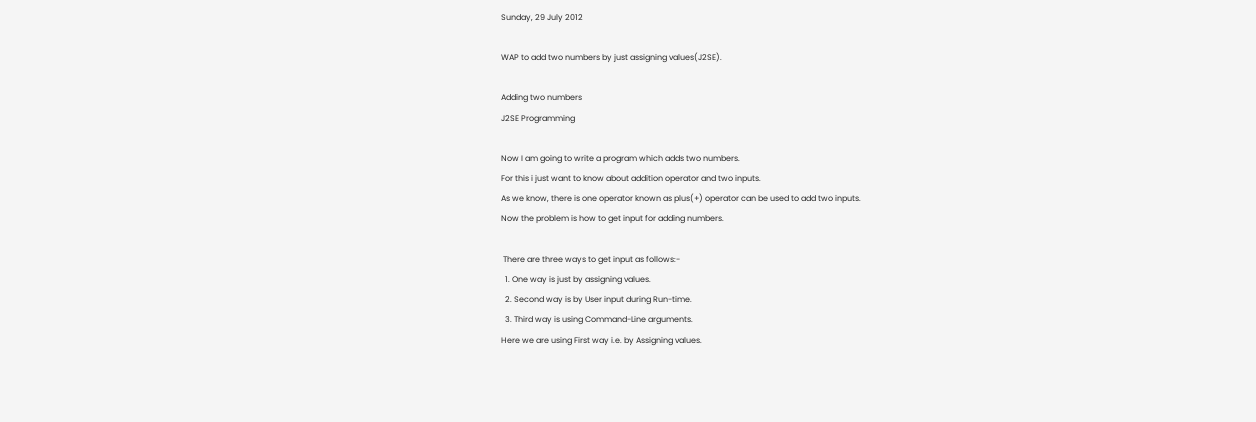Sunday, 29 July 2012

WAP to add two numbers by just assigning values(J2SE).

Adding two numbers
J2SE Programming

Now I am going to write a program which adds two numbers.
For this i just want to know about addition operator and two inputs.
As we know, there is one operator known as plus(+) operator can be used to add two inputs.
Now the problem is how to get input for adding numbers.

 There are three ways to get input as follows:-
  1. One way is just by assigning values.
  2. Second way is by User input during Run-time.
  3. Third way is using Command-Line arguments.
Here we are using First way i.e. by Assigning values.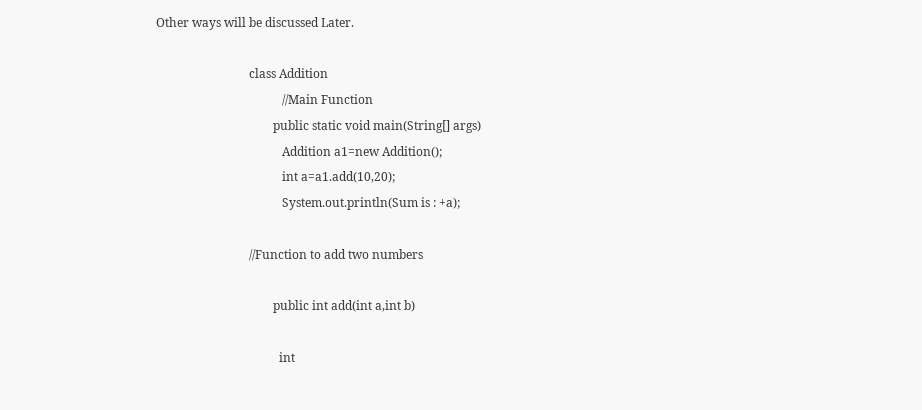Other ways will be discussed Later.

                               class Addition
                                          //Main Function
                                       public static void main(String[] args)
                                          Addition a1=new Addition();
                                          int a=a1.add(10,20);
                                          System.out.println(Sum is : +a);

                               //Function to add two numbers

                                       public int add(int a,int b)

                                         int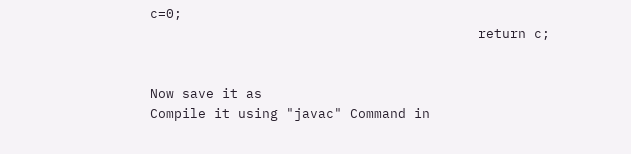c=0;
                                         return c;


Now save it as
Compile it using "javac" Command in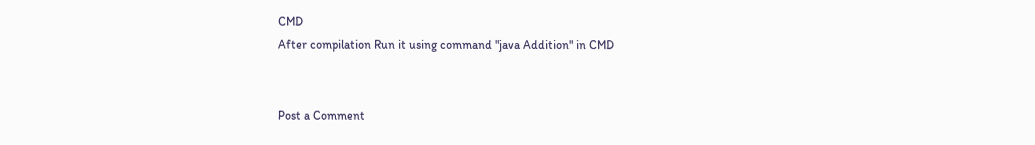CMD
After compilation Run it using command "java Addition" in CMD


Post a Comment